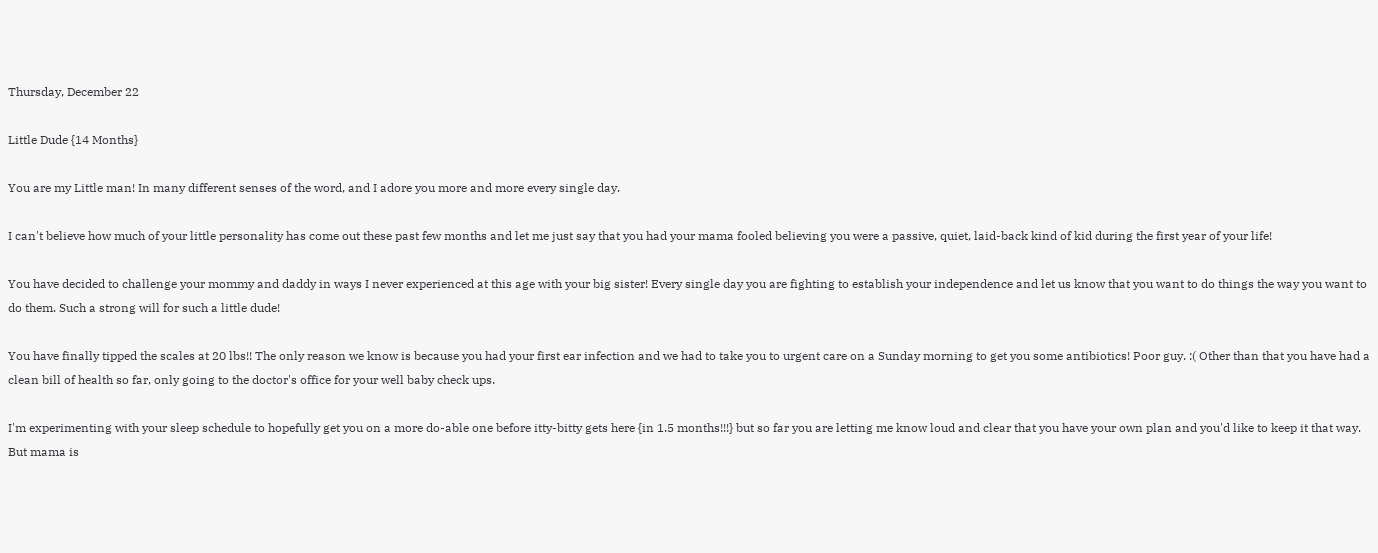Thursday, December 22

Little Dude {14 Months}

You are my Little man! In many different senses of the word, and I adore you more and more every single day.

I can't believe how much of your little personality has come out these past few months and let me just say that you had your mama fooled believing you were a passive, quiet, laid-back kind of kid during the first year of your life!

You have decided to challenge your mommy and daddy in ways I never experienced at this age with your big sister! Every single day you are fighting to establish your independence and let us know that you want to do things the way you want to do them. Such a strong will for such a little dude!

You have finally tipped the scales at 20 lbs!! The only reason we know is because you had your first ear infection and we had to take you to urgent care on a Sunday morning to get you some antibiotics! Poor guy. :( Other than that you have had a clean bill of health so far, only going to the doctor's office for your well baby check ups.

I'm experimenting with your sleep schedule to hopefully get you on a more do-able one before itty-bitty gets here {in 1.5 months!!!} but so far you are letting me know loud and clear that you have your own plan and you'd like to keep it that way. But mama is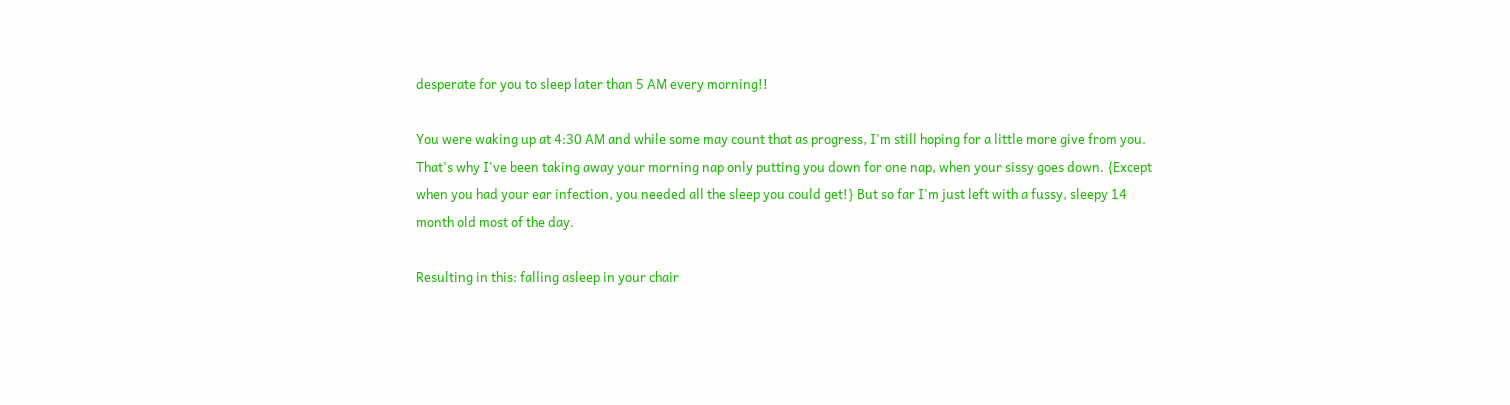desperate for you to sleep later than 5 AM every morning!!

You were waking up at 4:30 AM and while some may count that as progress, I'm still hoping for a little more give from you. That's why I've been taking away your morning nap only putting you down for one nap, when your sissy goes down. {Except when you had your ear infection, you needed all the sleep you could get!} But so far I'm just left with a fussy, sleepy 14 month old most of the day.

Resulting in this: falling asleep in your chair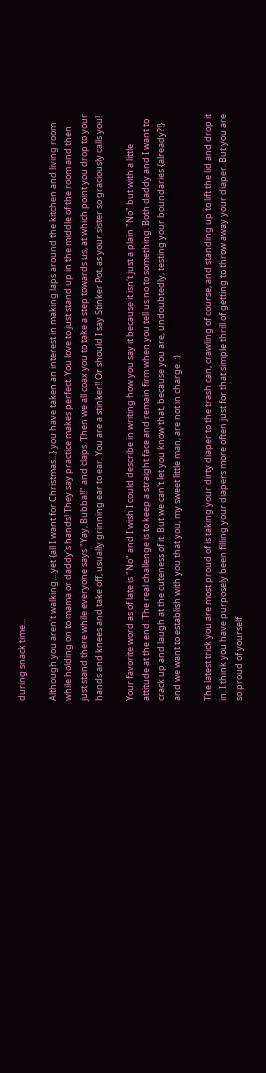during snack time...

Although you aren't walking....yet {all I want for Christmas...} you have taken an interest in making laps around the kitchen and living room while holding on to mama or daddy's hands! They say practice makes perfect. You love to just stand up in the middle of the room and then just stand there while everyone says "Yay, Bubba!!" and claps. Then we all coax you to take a step towards us, at which point you drop to your hands and knees and take off, usually grinning ear to ear. You are a stinker!! Or should I say Stinker Pot, as your sister so graciously calls you!

Your favorite word as of late is "No" and I wish I could describe in writing how you say it because it isn't just a plain "No" but with a little attitude at the end. The real challenge is to keep a straight face and remain firm when you tell us no to something. Both daddy and I want to crack up and laugh at the cuteness of it. But we can't let you know that, because you are, undoubtedly, testing your boundaries {already?!} and we want to establish with you that you, my sweet little man, are not in charge. :)

The latest trick you are most proud of is taking your dirty diaper to the trash can, crawling of course, and standing up to lift the lid and drop it in. I think you have purposely been filling your diapers more often just for that simple thrill of getting to throw away your diaper. But you are so proud of yourself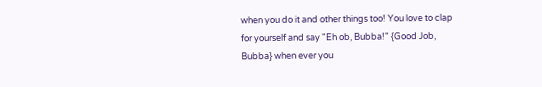when you do it and other things too! You love to clap for yourself and say "Eh ob, Bubba!" {Good Job, Bubba} when ever you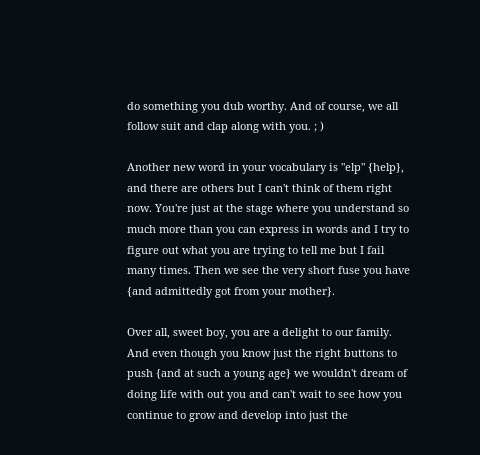do something you dub worthy. And of course, we all follow suit and clap along with you. ; )

Another new word in your vocabulary is "elp" {help}, and there are others but I can't think of them right now. You're just at the stage where you understand so much more than you can express in words and I try to figure out what you are trying to tell me but I fail many times. Then we see the very short fuse you have {and admittedly got from your mother}.

Over all, sweet boy, you are a delight to our family. And even though you know just the right buttons to push {and at such a young age} we wouldn't dream of doing life with out you and can't wait to see how you continue to grow and develop into just the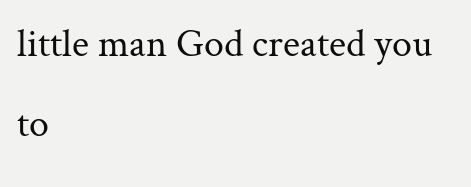little man God created you to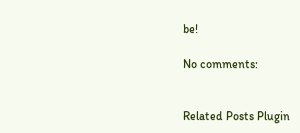be!

No comments:


Related Posts Plugin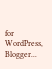for WordPress, Blogger...